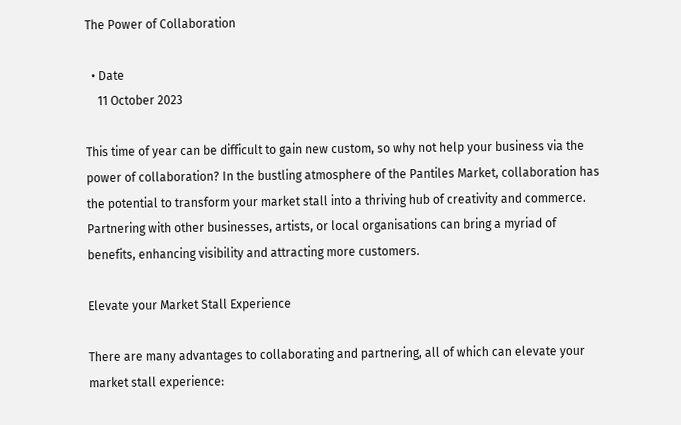The Power of Collaboration

  • Date
    11 October 2023

This time of year can be difficult to gain new custom, so why not help your business via the power of collaboration? In the bustling atmosphere of the Pantiles Market, collaboration has the potential to transform your market stall into a thriving hub of creativity and commerce. Partnering with other businesses, artists, or local organisations can bring a myriad of benefits, enhancing visibility and attracting more customers.

Elevate your Market Stall Experience

There are many advantages to collaborating and partnering, all of which can elevate your market stall experience: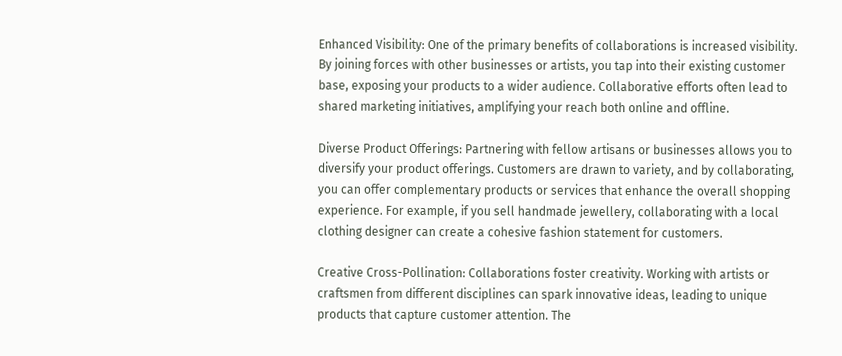Enhanced Visibility: One of the primary benefits of collaborations is increased visibility. By joining forces with other businesses or artists, you tap into their existing customer base, exposing your products to a wider audience. Collaborative efforts often lead to shared marketing initiatives, amplifying your reach both online and offline.

Diverse Product Offerings: Partnering with fellow artisans or businesses allows you to diversify your product offerings. Customers are drawn to variety, and by collaborating, you can offer complementary products or services that enhance the overall shopping experience. For example, if you sell handmade jewellery, collaborating with a local clothing designer can create a cohesive fashion statement for customers.

Creative Cross-Pollination: Collaborations foster creativity. Working with artists or craftsmen from different disciplines can spark innovative ideas, leading to unique products that capture customer attention. The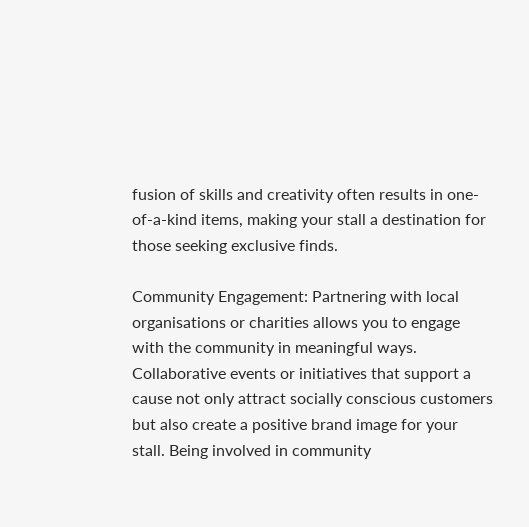fusion of skills and creativity often results in one-of-a-kind items, making your stall a destination for those seeking exclusive finds.

Community Engagement: Partnering with local organisations or charities allows you to engage with the community in meaningful ways. Collaborative events or initiatives that support a cause not only attract socially conscious customers but also create a positive brand image for your stall. Being involved in community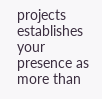projects establishes your presence as more than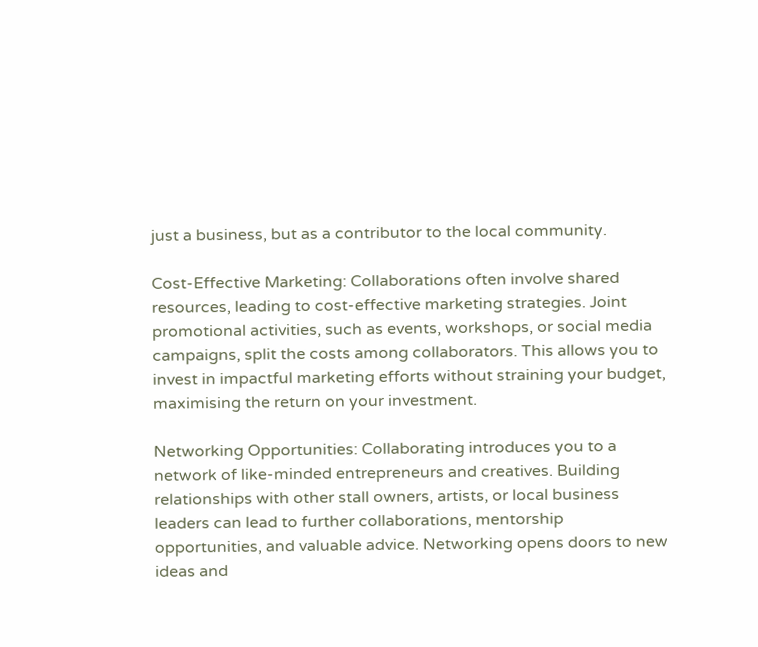just a business, but as a contributor to the local community.

Cost-Effective Marketing: Collaborations often involve shared resources, leading to cost-effective marketing strategies. Joint promotional activities, such as events, workshops, or social media campaigns, split the costs among collaborators. This allows you to invest in impactful marketing efforts without straining your budget, maximising the return on your investment.

Networking Opportunities: Collaborating introduces you to a network of like-minded entrepreneurs and creatives. Building relationships with other stall owners, artists, or local business leaders can lead to further collaborations, mentorship opportunities, and valuable advice. Networking opens doors to new ideas and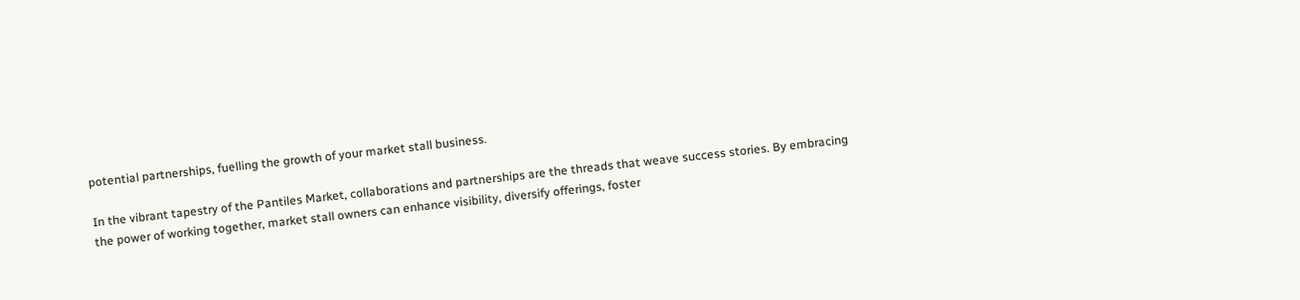potential partnerships, fuelling the growth of your market stall business.

In the vibrant tapestry of the Pantiles Market, collaborations and partnerships are the threads that weave success stories. By embracing the power of working together, market stall owners can enhance visibility, diversify offerings, foster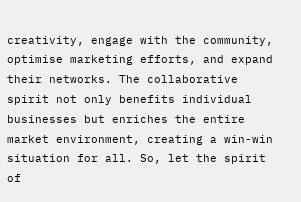creativity, engage with the community, optimise marketing efforts, and expand their networks. The collaborative spirit not only benefits individual businesses but enriches the entire market environment, creating a win-win situation for all. So, let the spirit of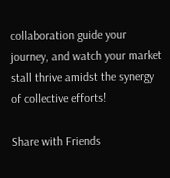collaboration guide your journey, and watch your market stall thrive amidst the synergy of collective efforts!

Share with Friends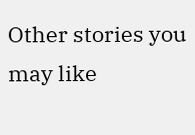Other stories you may like